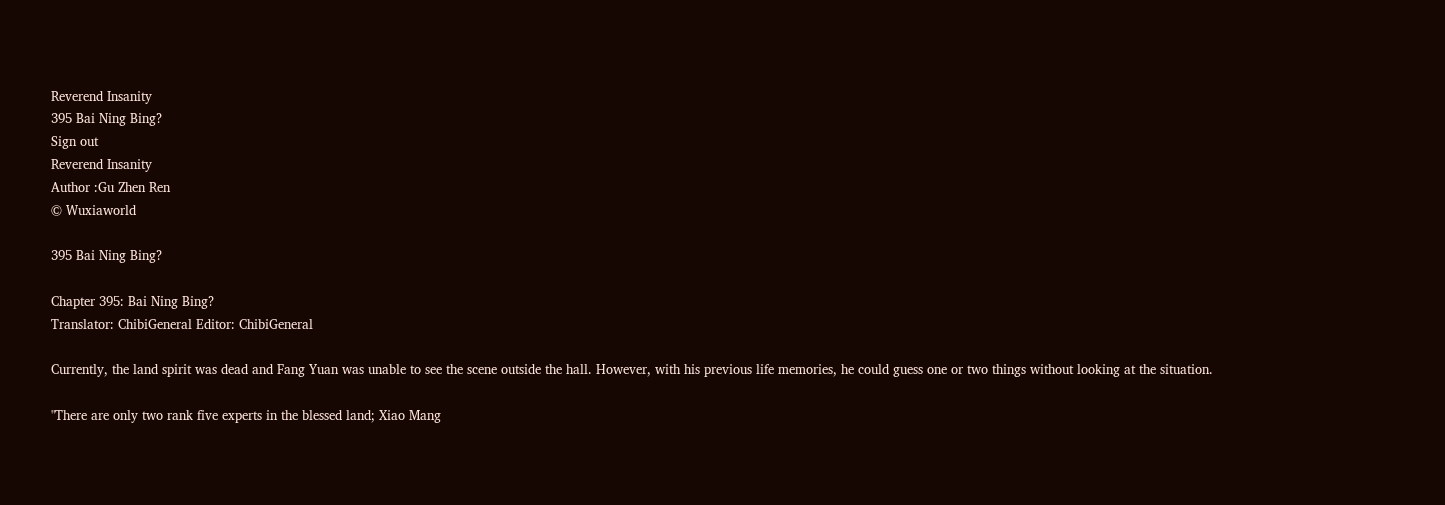Reverend Insanity
395 Bai Ning Bing?
Sign out
Reverend Insanity
Author :Gu Zhen Ren
© Wuxiaworld

395 Bai Ning Bing?

Chapter 395: Bai Ning Bing?
Translator: ChibiGeneral Editor: ChibiGeneral

Currently, the land spirit was dead and Fang Yuan was unable to see the scene outside the hall. However, with his previous life memories, he could guess one or two things without looking at the situation.

"There are only two rank five experts in the blessed land; Xiao Mang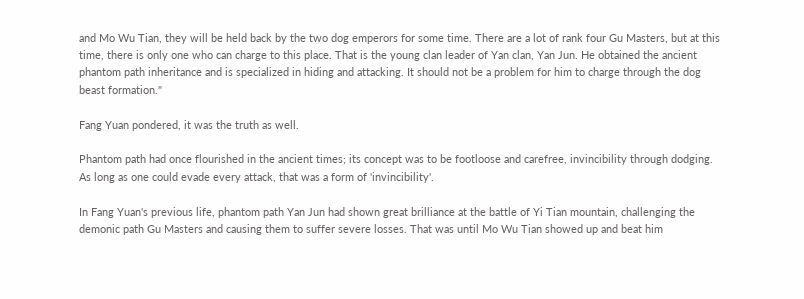and Mo Wu Tian, they will be held back by the two dog emperors for some time. There are a lot of rank four Gu Masters, but at this time, there is only one who can charge to this place. That is the young clan leader of Yan clan, Yan Jun. He obtained the ancient phantom path inheritance and is specialized in hiding and attacking. It should not be a problem for him to charge through the dog beast formation."

Fang Yuan pondered, it was the truth as well.

Phantom path had once flourished in the ancient times; its concept was to be footloose and carefree, invincibility through dodging. As long as one could evade every attack, that was a form of 'invincibility'.

In Fang Yuan's previous life, phantom path Yan Jun had shown great brilliance at the battle of Yi Tian mountain, challenging the demonic path Gu Masters and causing them to suffer severe losses. That was until Mo Wu Tian showed up and beat him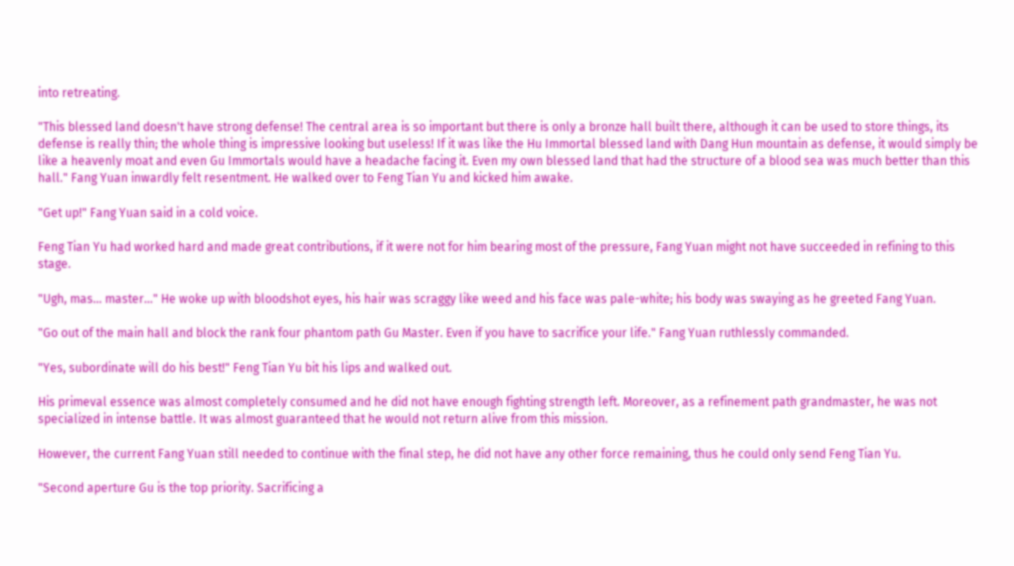into retreating.

"This blessed land doesn't have strong defense! The central area is so important but there is only a bronze hall built there, although it can be used to store things, its defense is really thin; the whole thing is impressive looking but useless! If it was like the Hu Immortal blessed land with Dang Hun mountain as defense, it would simply be like a heavenly moat and even Gu Immortals would have a headache facing it. Even my own blessed land that had the structure of a blood sea was much better than this hall." Fang Yuan inwardly felt resentment. He walked over to Feng Tian Yu and kicked him awake.

"Get up!" Fang Yuan said in a cold voice.

Feng Tian Yu had worked hard and made great contributions, if it were not for him bearing most of the pressure, Fang Yuan might not have succeeded in refining to this stage.

"Ugh, mas… master…" He woke up with bloodshot eyes, his hair was scraggy like weed and his face was pale-white; his body was swaying as he greeted Fang Yuan.

"Go out of the main hall and block the rank four phantom path Gu Master. Even if you have to sacrifice your life." Fang Yuan ruthlessly commanded.

"Yes, subordinate will do his best!" Feng Tian Yu bit his lips and walked out.

His primeval essence was almost completely consumed and he did not have enough fighting strength left. Moreover, as a refinement path grandmaster, he was not specialized in intense battle. It was almost guaranteed that he would not return alive from this mission.

However, the current Fang Yuan still needed to continue with the final step, he did not have any other force remaining, thus he could only send Feng Tian Yu.

"Second aperture Gu is the top priority. Sacrificing a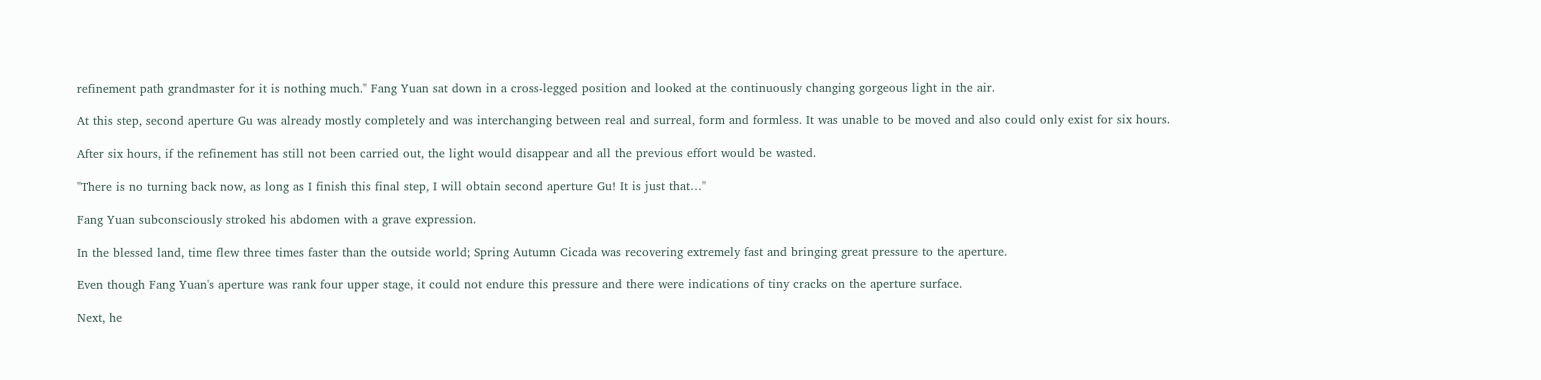refinement path grandmaster for it is nothing much." Fang Yuan sat down in a cross-legged position and looked at the continuously changing gorgeous light in the air.

At this step, second aperture Gu was already mostly completely and was interchanging between real and surreal, form and formless. It was unable to be moved and also could only exist for six hours.

After six hours, if the refinement has still not been carried out, the light would disappear and all the previous effort would be wasted.

"There is no turning back now, as long as I finish this final step, I will obtain second aperture Gu! It is just that…"

Fang Yuan subconsciously stroked his abdomen with a grave expression.

In the blessed land, time flew three times faster than the outside world; Spring Autumn Cicada was recovering extremely fast and bringing great pressure to the aperture.

Even though Fang Yuan's aperture was rank four upper stage, it could not endure this pressure and there were indications of tiny cracks on the aperture surface.

Next, he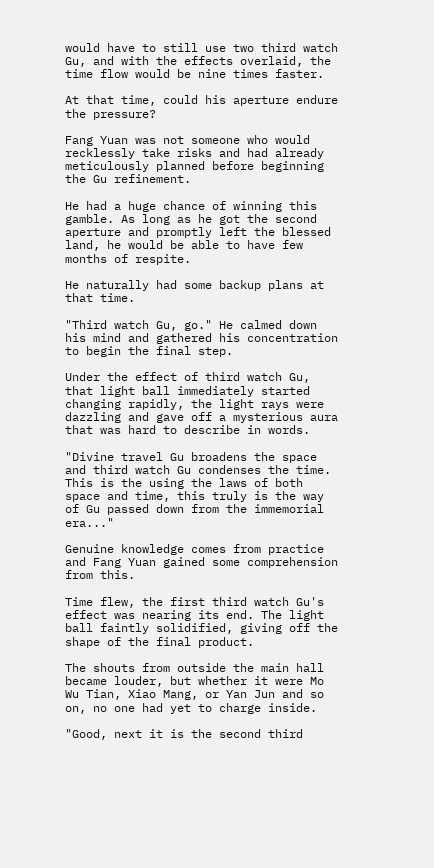would have to still use two third watch Gu, and with the effects overlaid, the time flow would be nine times faster.

At that time, could his aperture endure the pressure?

Fang Yuan was not someone who would recklessly take risks and had already meticulously planned before beginning the Gu refinement.

He had a huge chance of winning this gamble. As long as he got the second aperture and promptly left the blessed land, he would be able to have few months of respite.

He naturally had some backup plans at that time.

"Third watch Gu, go." He calmed down his mind and gathered his concentration to begin the final step.

Under the effect of third watch Gu, that light ball immediately started changing rapidly, the light rays were dazzling and gave off a mysterious aura that was hard to describe in words.

"Divine travel Gu broadens the space and third watch Gu condenses the time. This is the using the laws of both space and time, this truly is the way of Gu passed down from the immemorial era..."

Genuine knowledge comes from practice and Fang Yuan gained some comprehension from this.

Time flew, the first third watch Gu's effect was nearing its end. The light ball faintly solidified, giving off the shape of the final product.

The shouts from outside the main hall became louder, but whether it were Mo Wu Tian, Xiao Mang, or Yan Jun and so on, no one had yet to charge inside.

"Good, next it is the second third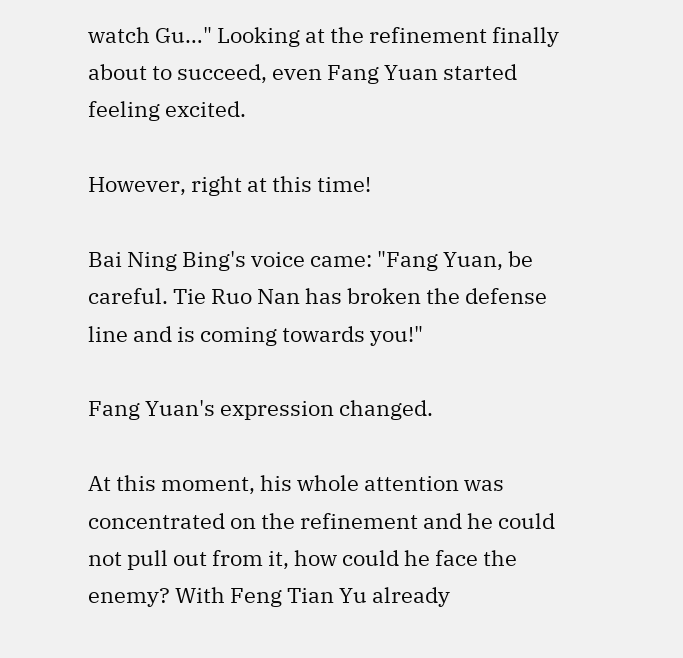watch Gu…" Looking at the refinement finally about to succeed, even Fang Yuan started feeling excited.

However, right at this time!

Bai Ning Bing's voice came: "Fang Yuan, be careful. Tie Ruo Nan has broken the defense line and is coming towards you!"

Fang Yuan's expression changed.

At this moment, his whole attention was concentrated on the refinement and he could not pull out from it, how could he face the enemy? With Feng Tian Yu already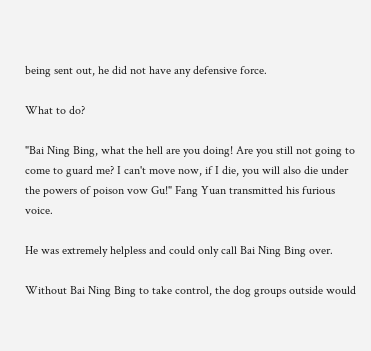being sent out, he did not have any defensive force.

What to do?

"Bai Ning Bing, what the hell are you doing! Are you still not going to come to guard me? I can't move now, if I die, you will also die under the powers of poison vow Gu!" Fang Yuan transmitted his furious voice.

He was extremely helpless and could only call Bai Ning Bing over.

Without Bai Ning Bing to take control, the dog groups outside would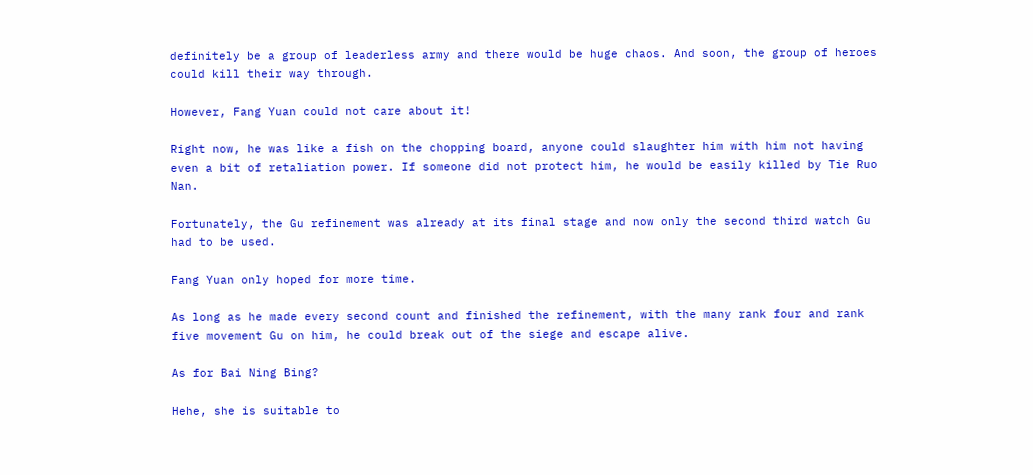definitely be a group of leaderless army and there would be huge chaos. And soon, the group of heroes could kill their way through.

However, Fang Yuan could not care about it!

Right now, he was like a fish on the chopping board, anyone could slaughter him with him not having even a bit of retaliation power. If someone did not protect him, he would be easily killed by Tie Ruo Nan.

Fortunately, the Gu refinement was already at its final stage and now only the second third watch Gu had to be used.

Fang Yuan only hoped for more time.

As long as he made every second count and finished the refinement, with the many rank four and rank five movement Gu on him, he could break out of the siege and escape alive.

As for Bai Ning Bing?

Hehe, she is suitable to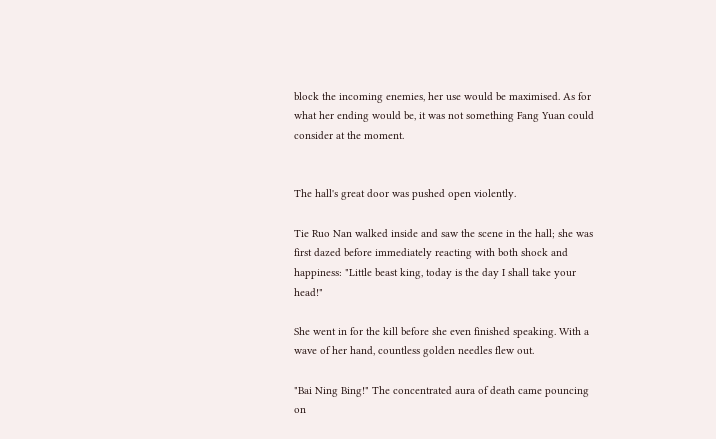block the incoming enemies, her use would be maximised. As for what her ending would be, it was not something Fang Yuan could consider at the moment.


The hall's great door was pushed open violently.

Tie Ruo Nan walked inside and saw the scene in the hall; she was first dazed before immediately reacting with both shock and happiness: "Little beast king, today is the day I shall take your head!"

She went in for the kill before she even finished speaking. With a wave of her hand, countless golden needles flew out.

"Bai Ning Bing!" The concentrated aura of death came pouncing on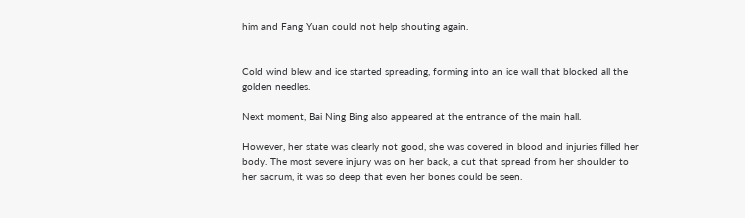him and Fang Yuan could not help shouting again.


Cold wind blew and ice started spreading, forming into an ice wall that blocked all the golden needles.

Next moment, Bai Ning Bing also appeared at the entrance of the main hall.

However, her state was clearly not good, she was covered in blood and injuries filled her body. The most severe injury was on her back, a cut that spread from her shoulder to her sacrum, it was so deep that even her bones could be seen.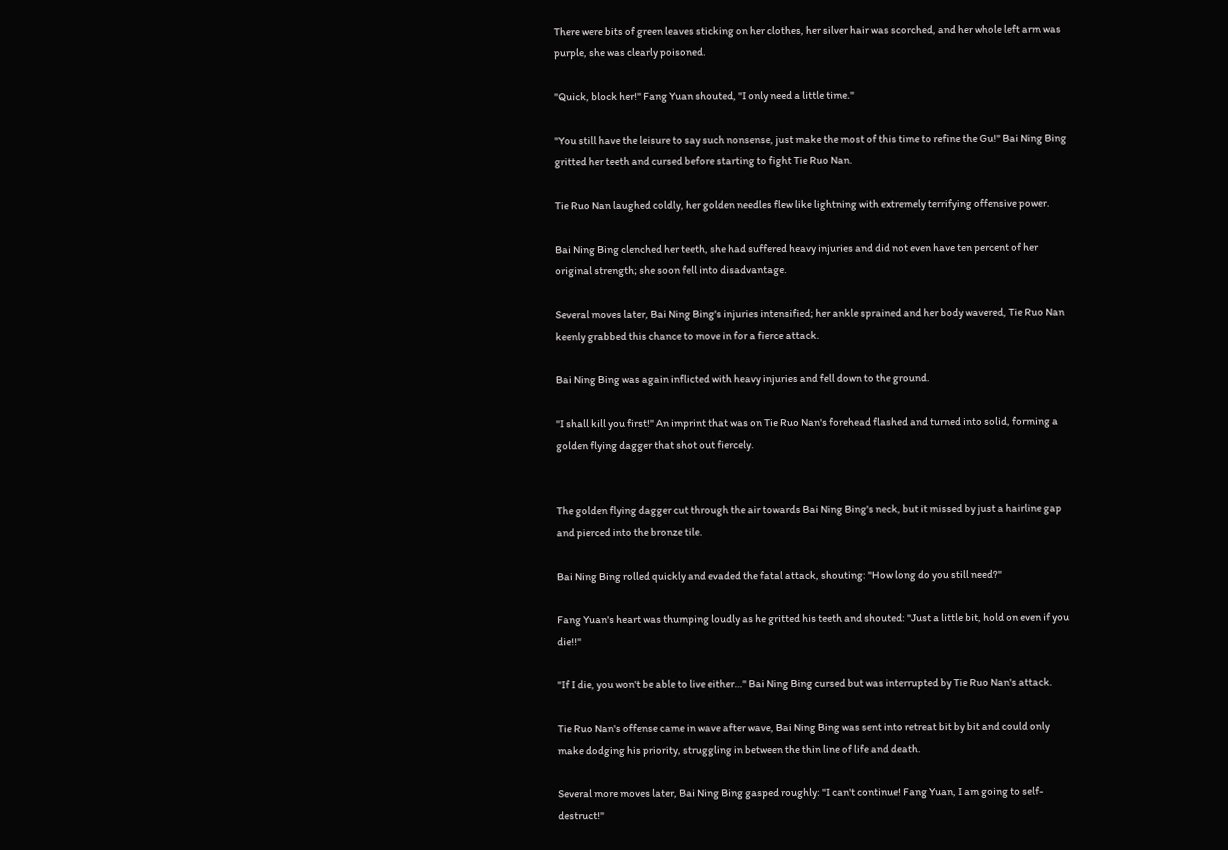There were bits of green leaves sticking on her clothes, her silver hair was scorched, and her whole left arm was purple, she was clearly poisoned.

"Quick, block her!" Fang Yuan shouted, "I only need a little time."

"You still have the leisure to say such nonsense, just make the most of this time to refine the Gu!" Bai Ning Bing gritted her teeth and cursed before starting to fight Tie Ruo Nan.

Tie Ruo Nan laughed coldly, her golden needles flew like lightning with extremely terrifying offensive power.

Bai Ning Bing clenched her teeth, she had suffered heavy injuries and did not even have ten percent of her original strength; she soon fell into disadvantage.

Several moves later, Bai Ning Bing's injuries intensified; her ankle sprained and her body wavered, Tie Ruo Nan keenly grabbed this chance to move in for a fierce attack.

Bai Ning Bing was again inflicted with heavy injuries and fell down to the ground.

"I shall kill you first!" An imprint that was on Tie Ruo Nan's forehead flashed and turned into solid, forming a golden flying dagger that shot out fiercely.


The golden flying dagger cut through the air towards Bai Ning Bing's neck, but it missed by just a hairline gap and pierced into the bronze tile.

Bai Ning Bing rolled quickly and evaded the fatal attack, shouting: "How long do you still need?"

Fang Yuan's heart was thumping loudly as he gritted his teeth and shouted: "Just a little bit, hold on even if you die!!"

"If I die, you won't be able to live either…" Bai Ning Bing cursed but was interrupted by Tie Ruo Nan's attack.

Tie Ruo Nan's offense came in wave after wave, Bai Ning Bing was sent into retreat bit by bit and could only make dodging his priority, struggling in between the thin line of life and death.

Several more moves later, Bai Ning Bing gasped roughly: "I can't continue! Fang Yuan, I am going to self-destruct!"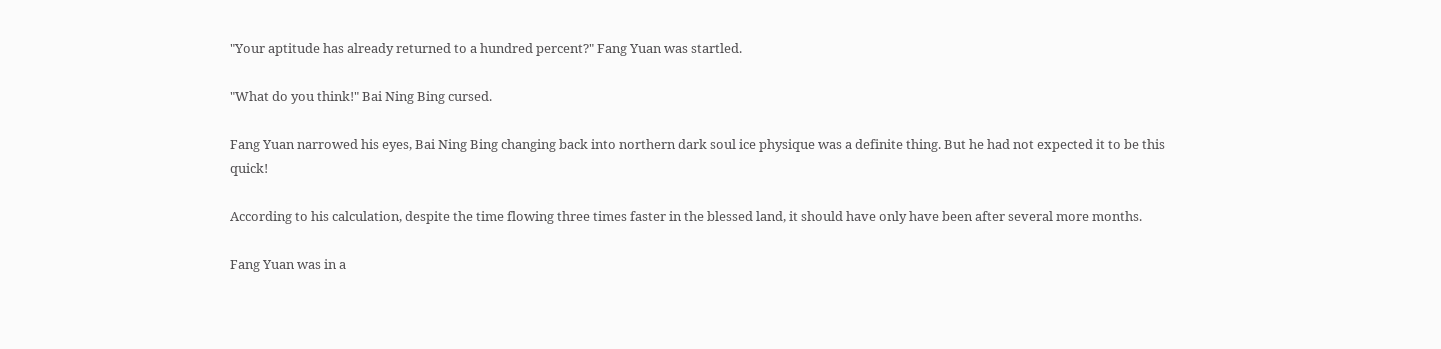"Your aptitude has already returned to a hundred percent?" Fang Yuan was startled.

"What do you think!" Bai Ning Bing cursed.

Fang Yuan narrowed his eyes, Bai Ning Bing changing back into northern dark soul ice physique was a definite thing. But he had not expected it to be this quick!

According to his calculation, despite the time flowing three times faster in the blessed land, it should have only have been after several more months.

Fang Yuan was in a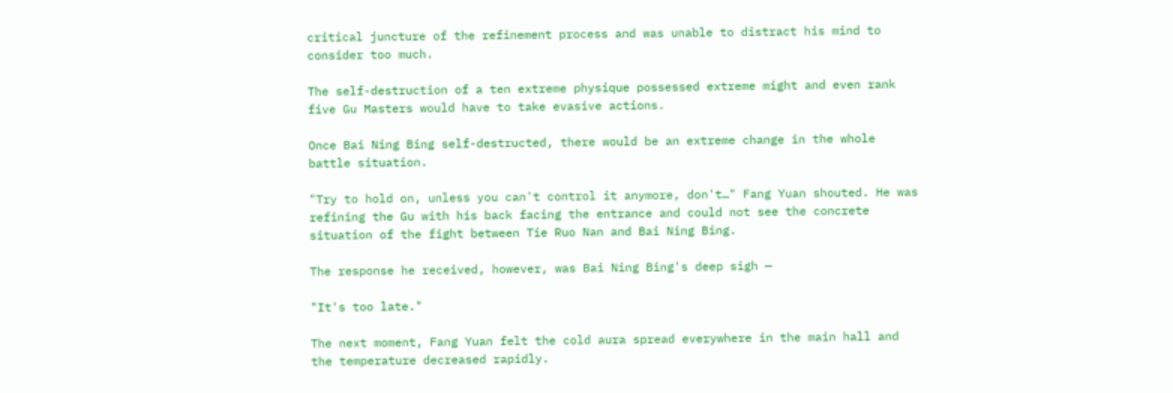critical juncture of the refinement process and was unable to distract his mind to consider too much.

The self-destruction of a ten extreme physique possessed extreme might and even rank five Gu Masters would have to take evasive actions.

Once Bai Ning Bing self-destructed, there would be an extreme change in the whole battle situation.

"Try to hold on, unless you can't control it anymore, don't…" Fang Yuan shouted. He was refining the Gu with his back facing the entrance and could not see the concrete situation of the fight between Tie Ruo Nan and Bai Ning Bing.

The response he received, however, was Bai Ning Bing's deep sigh —

"It's too late."

The next moment, Fang Yuan felt the cold aura spread everywhere in the main hall and the temperature decreased rapidly.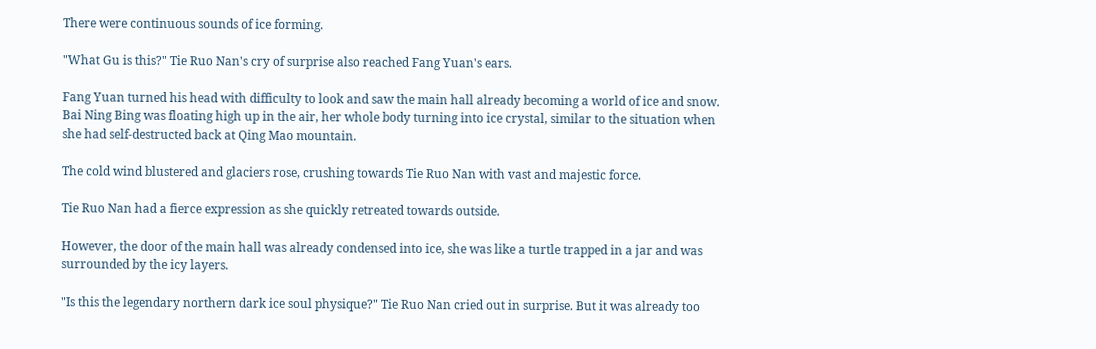There were continuous sounds of ice forming.

"What Gu is this?" Tie Ruo Nan's cry of surprise also reached Fang Yuan's ears.

Fang Yuan turned his head with difficulty to look and saw the main hall already becoming a world of ice and snow. Bai Ning Bing was floating high up in the air, her whole body turning into ice crystal, similar to the situation when she had self-destructed back at Qing Mao mountain.

The cold wind blustered and glaciers rose, crushing towards Tie Ruo Nan with vast and majestic force.

Tie Ruo Nan had a fierce expression as she quickly retreated towards outside.

However, the door of the main hall was already condensed into ice, she was like a turtle trapped in a jar and was surrounded by the icy layers.

"Is this the legendary northern dark ice soul physique?" Tie Ruo Nan cried out in surprise. But it was already too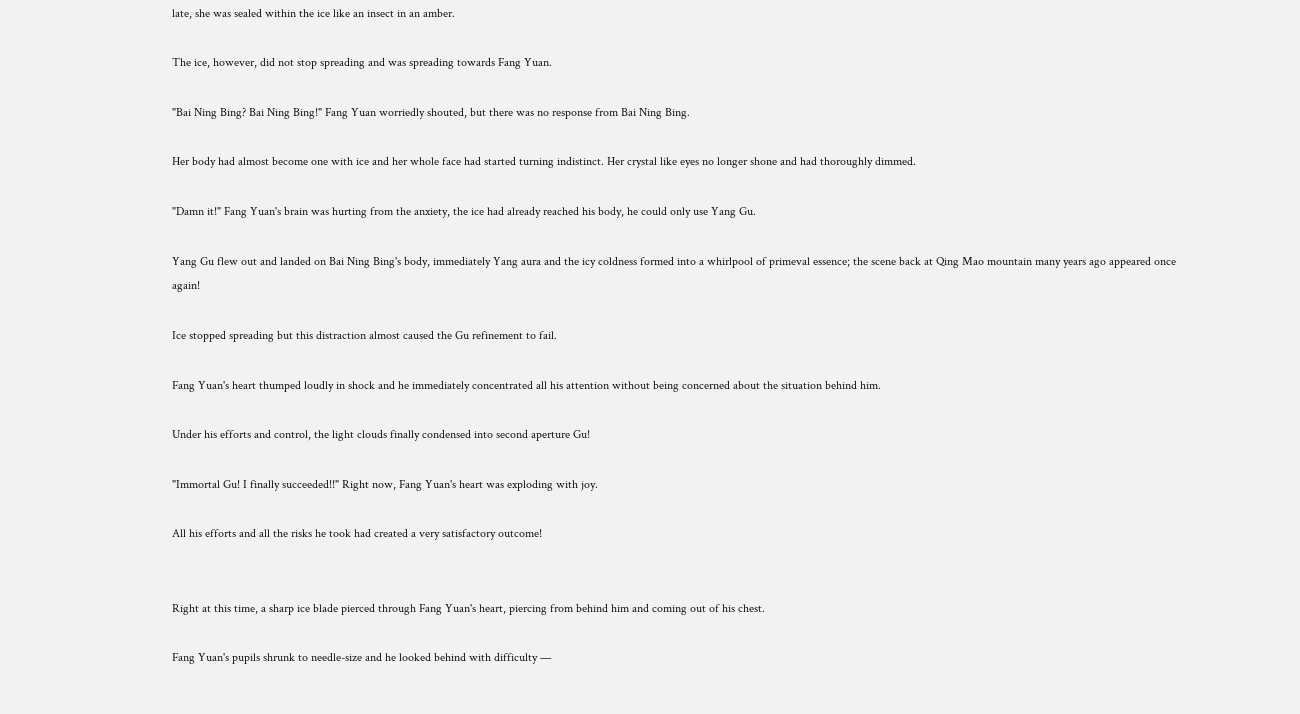late, she was sealed within the ice like an insect in an amber.

The ice, however, did not stop spreading and was spreading towards Fang Yuan.

"Bai Ning Bing? Bai Ning Bing!" Fang Yuan worriedly shouted, but there was no response from Bai Ning Bing.

Her body had almost become one with ice and her whole face had started turning indistinct. Her crystal like eyes no longer shone and had thoroughly dimmed.

"Damn it!" Fang Yuan's brain was hurting from the anxiety, the ice had already reached his body, he could only use Yang Gu.

Yang Gu flew out and landed on Bai Ning Bing's body, immediately Yang aura and the icy coldness formed into a whirlpool of primeval essence; the scene back at Qing Mao mountain many years ago appeared once again!

Ice stopped spreading but this distraction almost caused the Gu refinement to fail.

Fang Yuan's heart thumped loudly in shock and he immediately concentrated all his attention without being concerned about the situation behind him.

Under his efforts and control, the light clouds finally condensed into second aperture Gu!

"Immortal Gu! I finally succeeded!!" Right now, Fang Yuan's heart was exploding with joy.

All his efforts and all the risks he took had created a very satisfactory outcome!


Right at this time, a sharp ice blade pierced through Fang Yuan's heart, piercing from behind him and coming out of his chest.

Fang Yuan's pupils shrunk to needle-size and he looked behind with difficulty —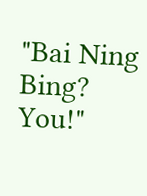"Bai Ning Bing? You!"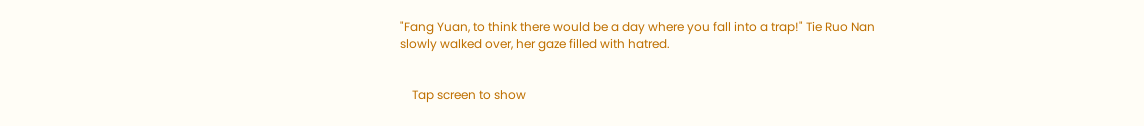"Fang Yuan, to think there would be a day where you fall into a trap!" Tie Ruo Nan slowly walked over, her gaze filled with hatred.


    Tap screen to show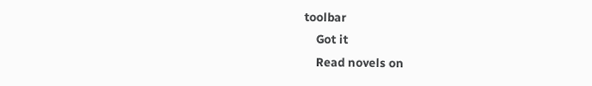toolbar
    Got it
    Read novels on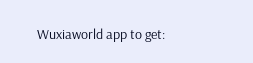Wuxiaworld app to get: